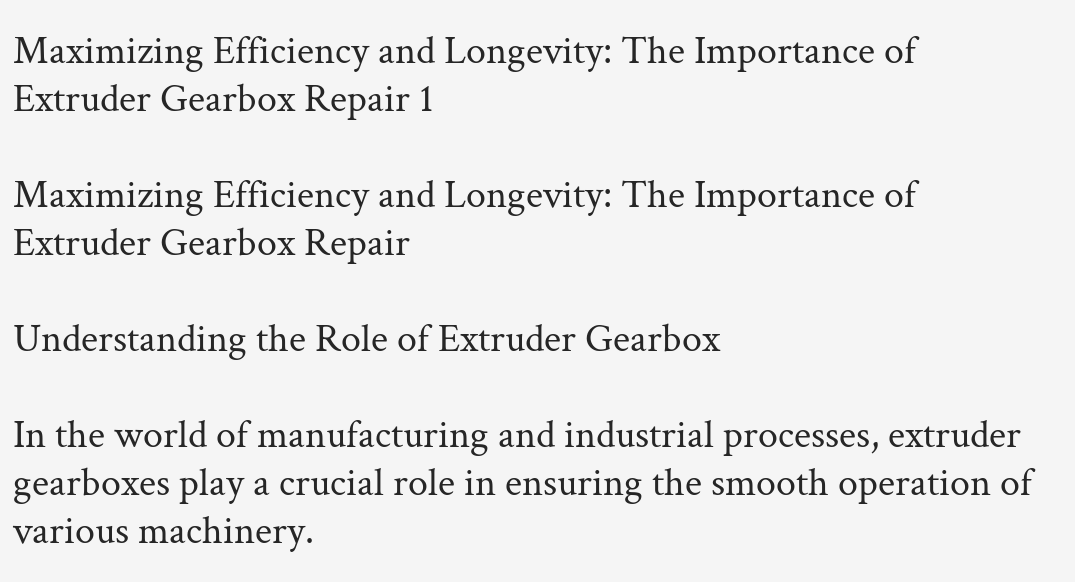Maximizing Efficiency and Longevity: The Importance of Extruder Gearbox Repair 1

Maximizing Efficiency and Longevity: The Importance of Extruder Gearbox Repair

Understanding the Role of Extruder Gearbox

In the world of manufacturing and industrial processes, extruder gearboxes play a crucial role in ensuring the smooth operation of various machinery.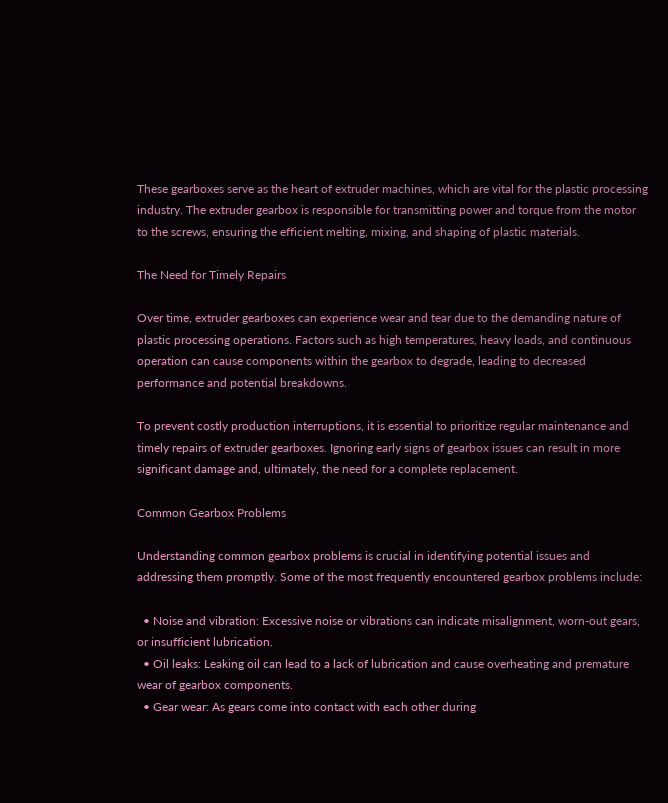These gearboxes serve as the heart of extruder machines, which are vital for the plastic processing industry. The extruder gearbox is responsible for transmitting power and torque from the motor to the screws, ensuring the efficient melting, mixing, and shaping of plastic materials.

The Need for Timely Repairs

Over time, extruder gearboxes can experience wear and tear due to the demanding nature of plastic processing operations. Factors such as high temperatures, heavy loads, and continuous operation can cause components within the gearbox to degrade, leading to decreased performance and potential breakdowns.

To prevent costly production interruptions, it is essential to prioritize regular maintenance and timely repairs of extruder gearboxes. Ignoring early signs of gearbox issues can result in more significant damage and, ultimately, the need for a complete replacement.

Common Gearbox Problems

Understanding common gearbox problems is crucial in identifying potential issues and addressing them promptly. Some of the most frequently encountered gearbox problems include:

  • Noise and vibration: Excessive noise or vibrations can indicate misalignment, worn-out gears, or insufficient lubrication.
  • Oil leaks: Leaking oil can lead to a lack of lubrication and cause overheating and premature wear of gearbox components.
  • Gear wear: As gears come into contact with each other during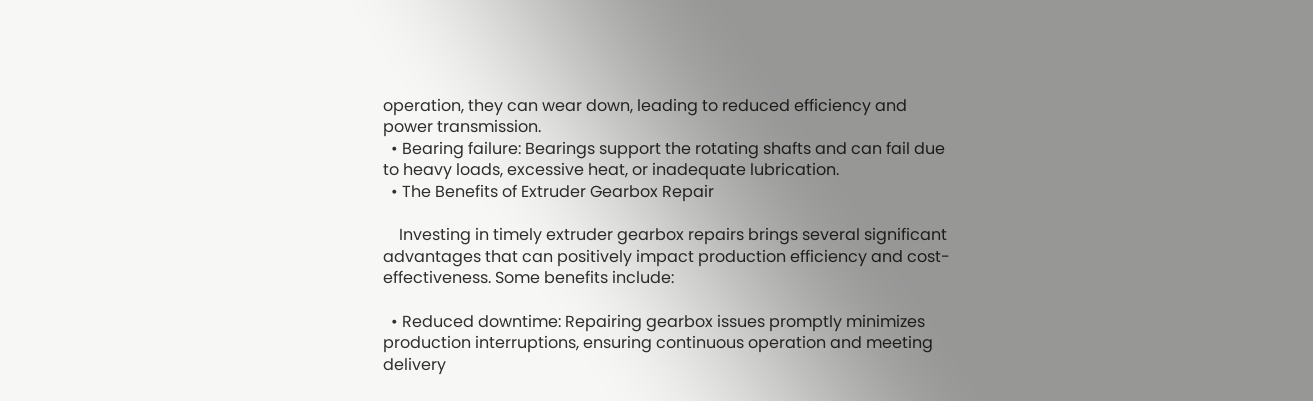operation, they can wear down, leading to reduced efficiency and power transmission.
  • Bearing failure: Bearings support the rotating shafts and can fail due to heavy loads, excessive heat, or inadequate lubrication.
  • The Benefits of Extruder Gearbox Repair

    Investing in timely extruder gearbox repairs brings several significant advantages that can positively impact production efficiency and cost-effectiveness. Some benefits include:

  • Reduced downtime: Repairing gearbox issues promptly minimizes production interruptions, ensuring continuous operation and meeting delivery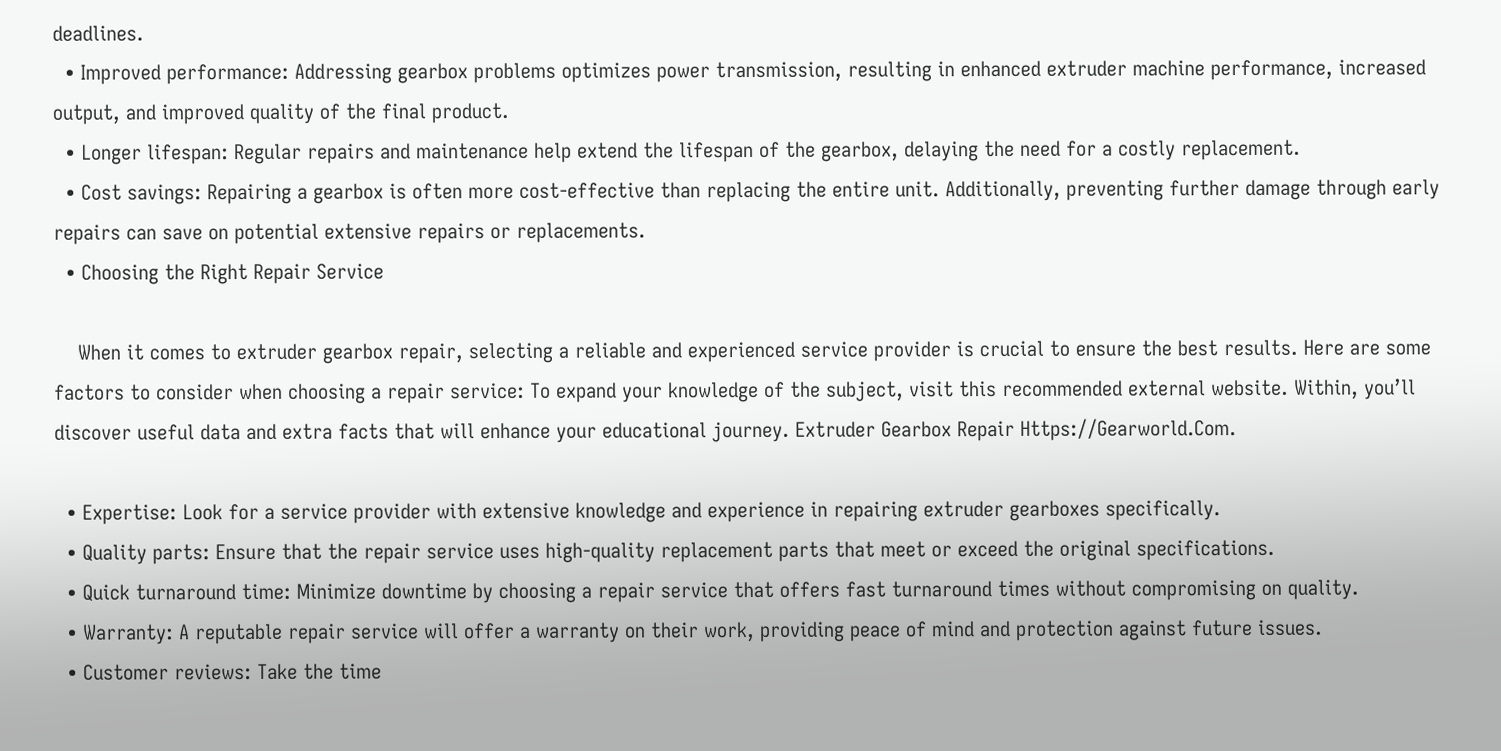deadlines.
  • Improved performance: Addressing gearbox problems optimizes power transmission, resulting in enhanced extruder machine performance, increased output, and improved quality of the final product.
  • Longer lifespan: Regular repairs and maintenance help extend the lifespan of the gearbox, delaying the need for a costly replacement.
  • Cost savings: Repairing a gearbox is often more cost-effective than replacing the entire unit. Additionally, preventing further damage through early repairs can save on potential extensive repairs or replacements.
  • Choosing the Right Repair Service

    When it comes to extruder gearbox repair, selecting a reliable and experienced service provider is crucial to ensure the best results. Here are some factors to consider when choosing a repair service: To expand your knowledge of the subject, visit this recommended external website. Within, you’ll discover useful data and extra facts that will enhance your educational journey. Extruder Gearbox Repair Https://Gearworld.Com.

  • Expertise: Look for a service provider with extensive knowledge and experience in repairing extruder gearboxes specifically.
  • Quality parts: Ensure that the repair service uses high-quality replacement parts that meet or exceed the original specifications.
  • Quick turnaround time: Minimize downtime by choosing a repair service that offers fast turnaround times without compromising on quality.
  • Warranty: A reputable repair service will offer a warranty on their work, providing peace of mind and protection against future issues.
  • Customer reviews: Take the time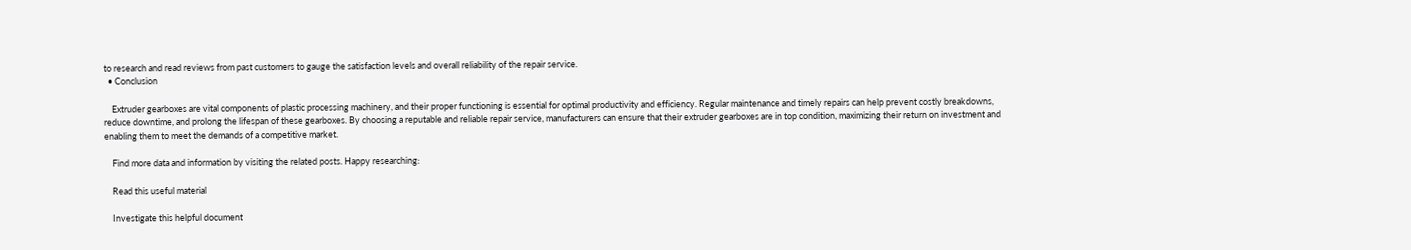to research and read reviews from past customers to gauge the satisfaction levels and overall reliability of the repair service.
  • Conclusion

    Extruder gearboxes are vital components of plastic processing machinery, and their proper functioning is essential for optimal productivity and efficiency. Regular maintenance and timely repairs can help prevent costly breakdowns, reduce downtime, and prolong the lifespan of these gearboxes. By choosing a reputable and reliable repair service, manufacturers can ensure that their extruder gearboxes are in top condition, maximizing their return on investment and enabling them to meet the demands of a competitive market.

    Find more data and information by visiting the related posts. Happy researching:

    Read this useful material

    Investigate this helpful document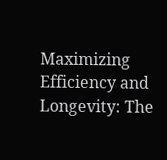Maximizing Efficiency and Longevity: The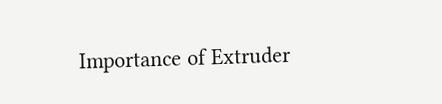Importance of Extruder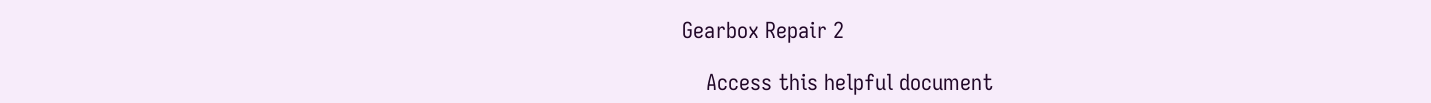Gearbox Repair 2

    Access this helpful document